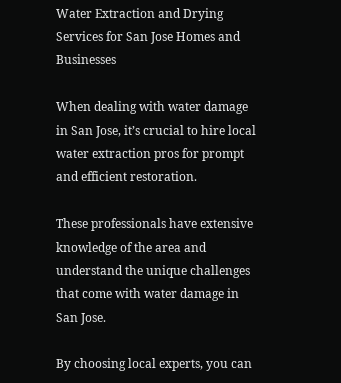Water Extraction and Drying Services for San Jose Homes and Businesses

When dealing with water damage in San Jose, it’s crucial to hire local water extraction pros for prompt and efficient restoration.

These professionals have extensive knowledge of the area and understand the unique challenges that come with water damage in San Jose.

By choosing local experts, you can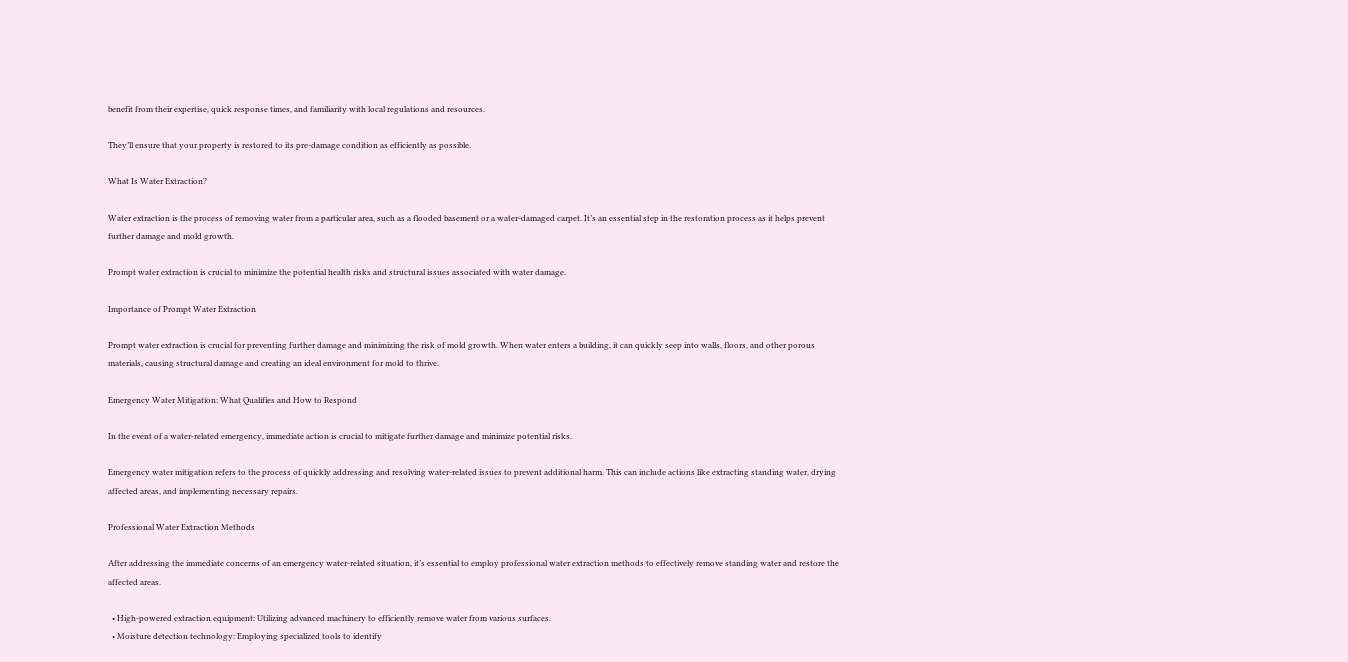benefit from their expertise, quick response times, and familiarity with local regulations and resources.

They’ll ensure that your property is restored to its pre-damage condition as efficiently as possible.

What Is Water Extraction?

Water extraction is the process of removing water from a particular area, such as a flooded basement or a water-damaged carpet. It’s an essential step in the restoration process as it helps prevent further damage and mold growth.

Prompt water extraction is crucial to minimize the potential health risks and structural issues associated with water damage.

Importance of Prompt Water Extraction

Prompt water extraction is crucial for preventing further damage and minimizing the risk of mold growth. When water enters a building, it can quickly seep into walls, floors, and other porous materials, causing structural damage and creating an ideal environment for mold to thrive.

Emergency Water Mitigation: What Qualifies and How to Respond

In the event of a water-related emergency, immediate action is crucial to mitigate further damage and minimize potential risks.

Emergency water mitigation refers to the process of quickly addressing and resolving water-related issues to prevent additional harm. This can include actions like extracting standing water, drying affected areas, and implementing necessary repairs.

Professional Water Extraction Methods

After addressing the immediate concerns of an emergency water-related situation, it’s essential to employ professional water extraction methods to effectively remove standing water and restore the affected areas.

  • High-powered extraction equipment: Utilizing advanced machinery to efficiently remove water from various surfaces.
  • Moisture detection technology: Employing specialized tools to identify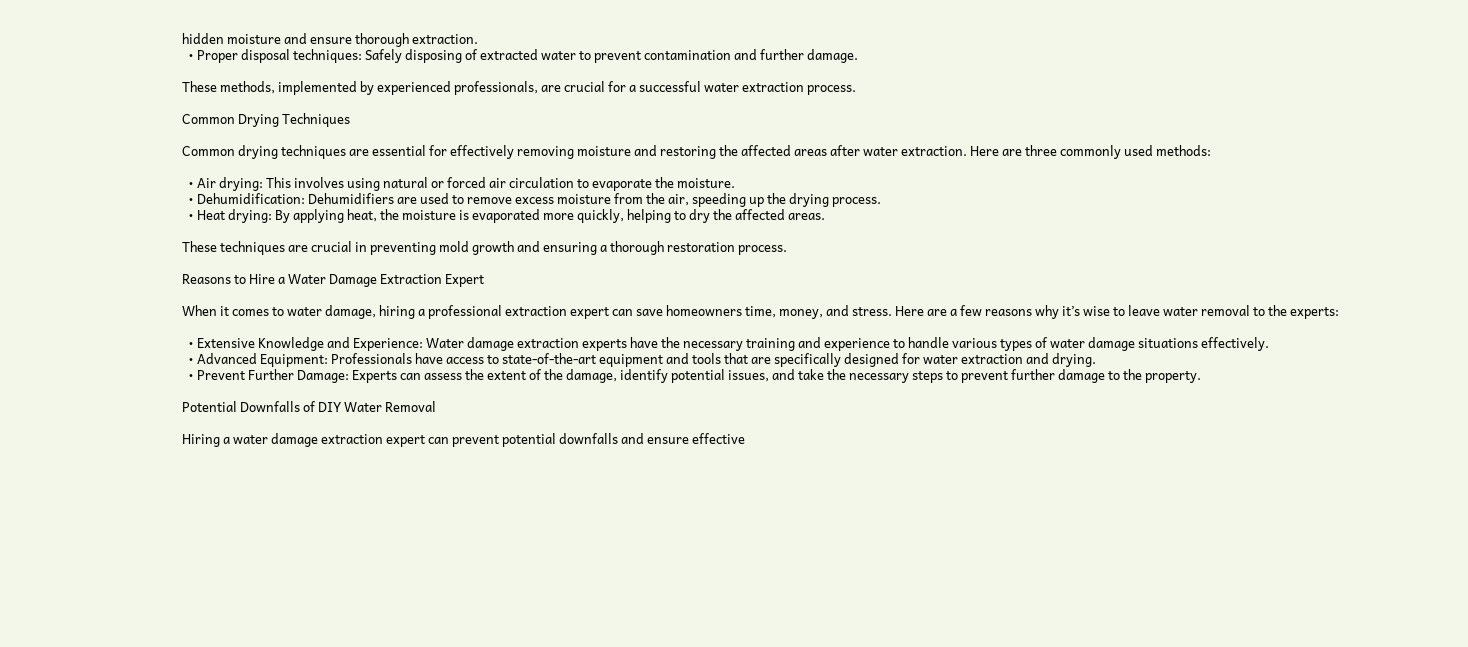hidden moisture and ensure thorough extraction.
  • Proper disposal techniques: Safely disposing of extracted water to prevent contamination and further damage.

These methods, implemented by experienced professionals, are crucial for a successful water extraction process.

Common Drying Techniques

Common drying techniques are essential for effectively removing moisture and restoring the affected areas after water extraction. Here are three commonly used methods:

  • Air drying: This involves using natural or forced air circulation to evaporate the moisture.
  • Dehumidification: Dehumidifiers are used to remove excess moisture from the air, speeding up the drying process.
  • Heat drying: By applying heat, the moisture is evaporated more quickly, helping to dry the affected areas.

These techniques are crucial in preventing mold growth and ensuring a thorough restoration process.

Reasons to Hire a Water Damage Extraction Expert

When it comes to water damage, hiring a professional extraction expert can save homeowners time, money, and stress. Here are a few reasons why it’s wise to leave water removal to the experts:

  • Extensive Knowledge and Experience: Water damage extraction experts have the necessary training and experience to handle various types of water damage situations effectively.
  • Advanced Equipment: Professionals have access to state-of-the-art equipment and tools that are specifically designed for water extraction and drying.
  • Prevent Further Damage: Experts can assess the extent of the damage, identify potential issues, and take the necessary steps to prevent further damage to the property.

Potential Downfalls of DIY Water Removal

Hiring a water damage extraction expert can prevent potential downfalls and ensure effective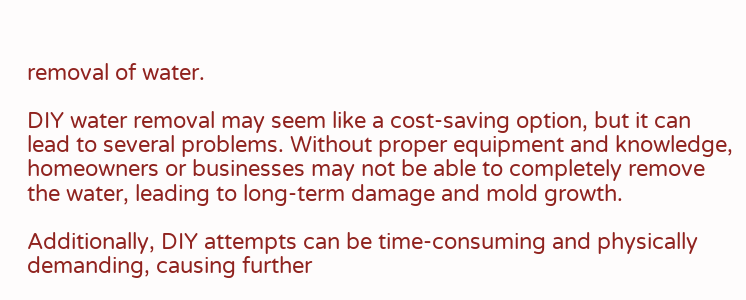removal of water.

DIY water removal may seem like a cost-saving option, but it can lead to several problems. Without proper equipment and knowledge, homeowners or businesses may not be able to completely remove the water, leading to long-term damage and mold growth.

Additionally, DIY attempts can be time-consuming and physically demanding, causing further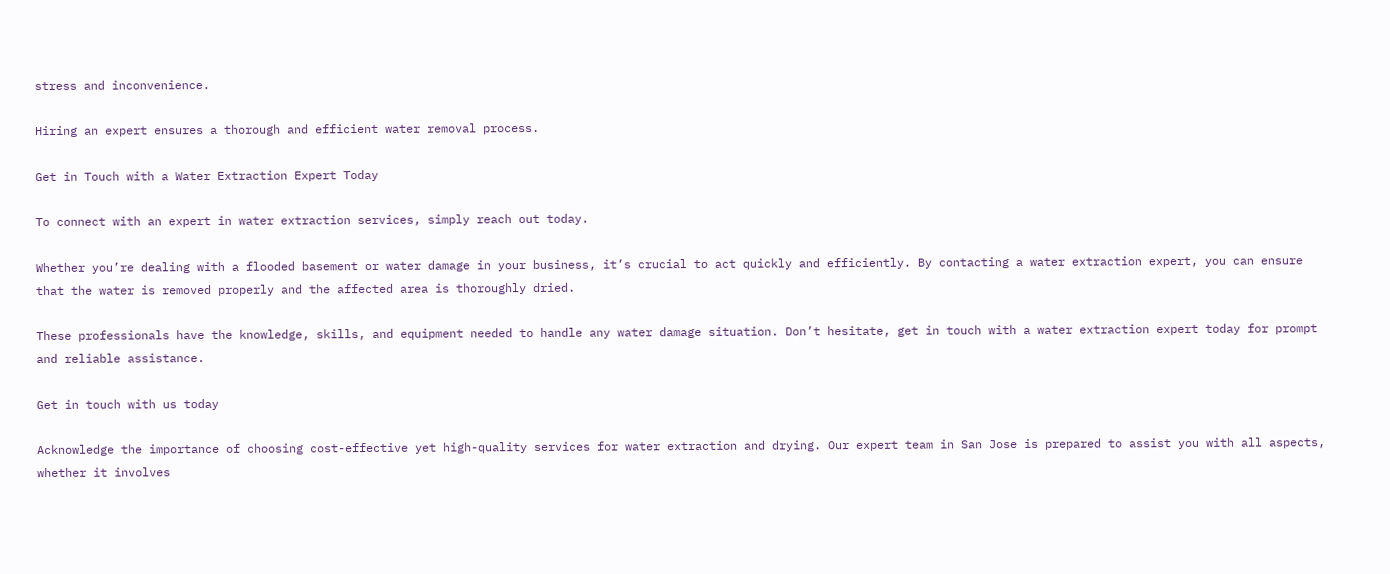stress and inconvenience.

Hiring an expert ensures a thorough and efficient water removal process.

Get in Touch with a Water Extraction Expert Today

To connect with an expert in water extraction services, simply reach out today.

Whether you’re dealing with a flooded basement or water damage in your business, it’s crucial to act quickly and efficiently. By contacting a water extraction expert, you can ensure that the water is removed properly and the affected area is thoroughly dried.

These professionals have the knowledge, skills, and equipment needed to handle any water damage situation. Don’t hesitate, get in touch with a water extraction expert today for prompt and reliable assistance.

Get in touch with us today

Acknowledge the importance of choosing cost-effective yet high-quality services for water extraction and drying. Our expert team in San Jose is prepared to assist you with all aspects, whether it involves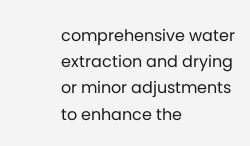comprehensive water extraction and drying or minor adjustments to enhance the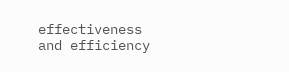effectiveness and efficiency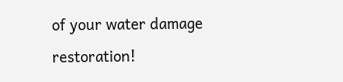of your water damage restoration!